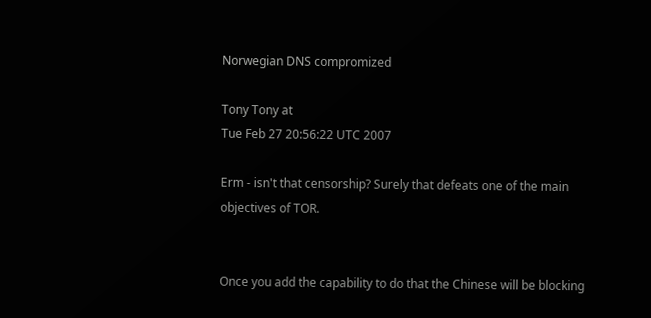Norwegian DNS compromized

Tony Tony at
Tue Feb 27 20:56:22 UTC 2007

Erm - isn't that censorship? Surely that defeats one of the main
objectives of TOR.


Once you add the capability to do that the Chinese will be blocking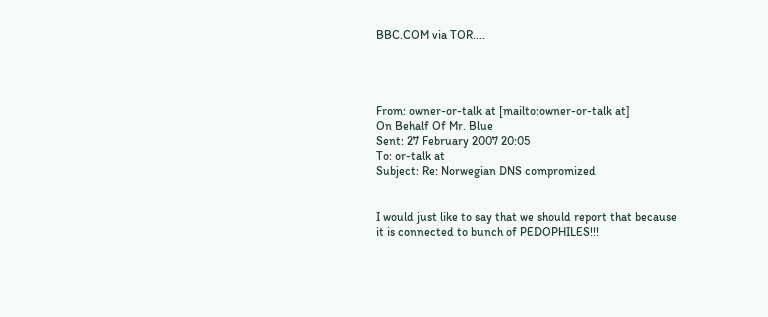BBC.COM via TOR....




From: owner-or-talk at [mailto:owner-or-talk at]
On Behalf Of Mr. Blue
Sent: 27 February 2007 20:05
To: or-talk at
Subject: Re: Norwegian DNS compromized


I would just like to say that we should report that because
it is connected to bunch of PEDOPHILES!!!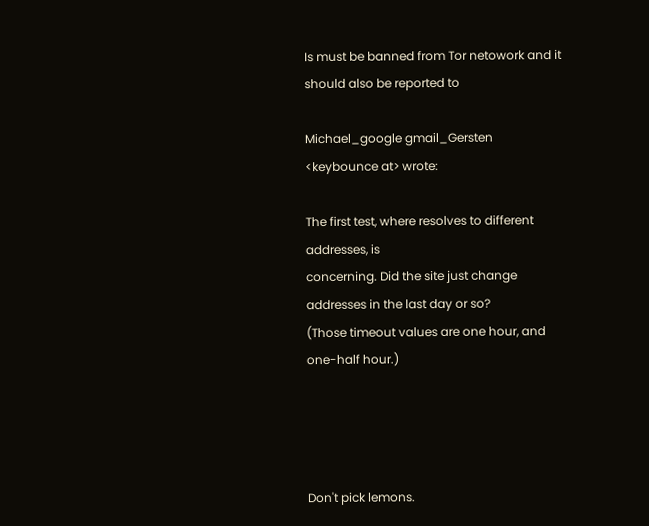Is must be banned from Tor netowork and it should also be reported to

Michael_google gmail_Gersten <keybounce at> wrote:

The first test, where resolves to different addresses, is
concerning. Did the site just change addresses in the last day or so?
(Those timeout values are one hour, and one-half hour.)




Don't pick lemons.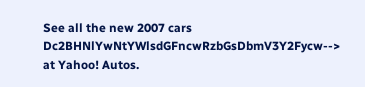See all the new 2007 cars
Dc2BHNlYwNtYWlsdGFncwRzbGsDbmV3Y2Fycw-->  at Yahoo! Autos.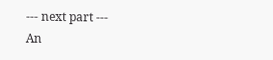--- next part ---
An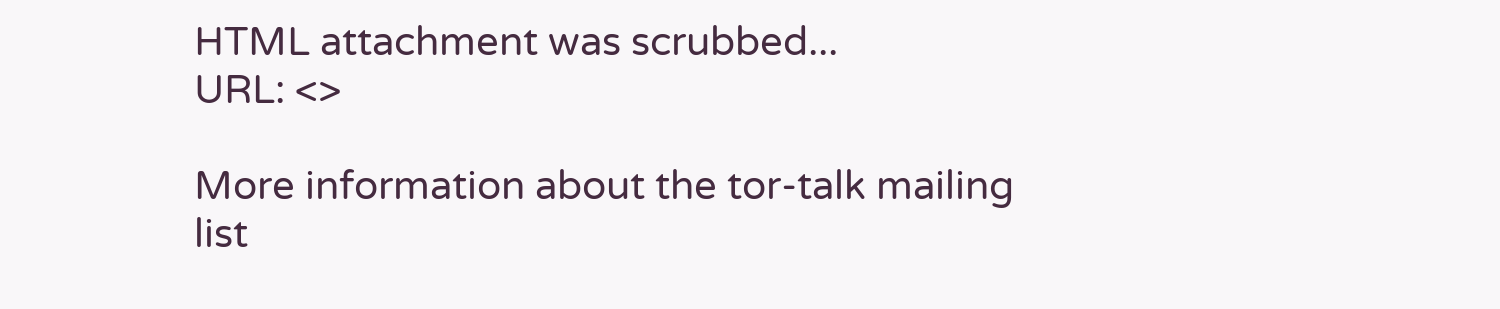HTML attachment was scrubbed...
URL: <>

More information about the tor-talk mailing list